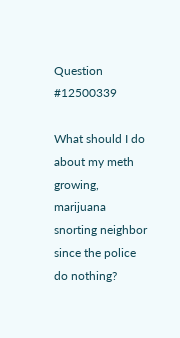Question #12500339

What should I do about my meth growing, marijuana snorting neighbor since the police do nothing?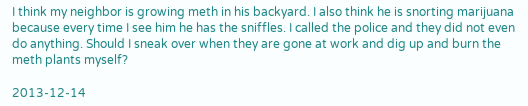I think my neighbor is growing meth in his backyard. I also think he is snorting marijuana because every time I see him he has the sniffles. I called the police and they did not even do anything. Should I sneak over when they are gone at work and dig up and burn the meth plants myself?

2013-12-14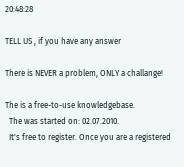20:48:28

TELL US , if you have any answer

There is NEVER a problem, ONLY a challange!

The is a free-to-use knowledgebase.
  The was started on: 02.07.2010.
  It's free to register. Once you are a registered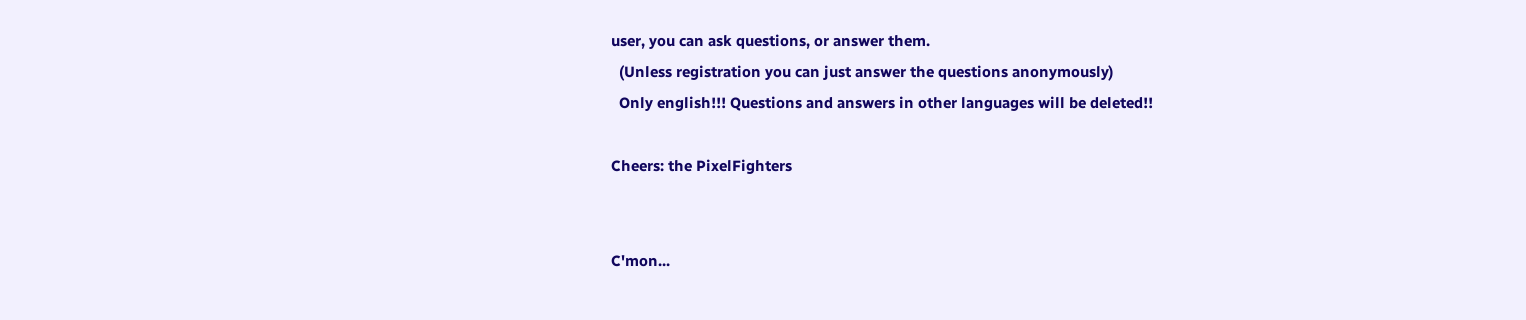user, you can ask questions, or answer them.
  (Unless registration you can just answer the questions anonymously)
  Only english!!! Questions and answers in other languages will be deleted!!

Cheers: the PixelFighters


C'mon...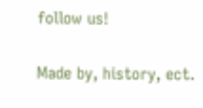follow us!

Made by, history, ect.